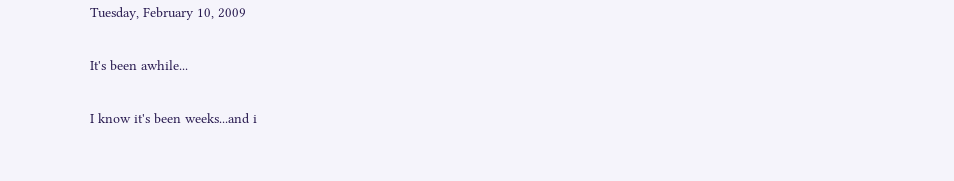Tuesday, February 10, 2009

It's been awhile...

I know it's been weeks...and i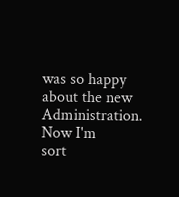was so happy about the new Administration. Now I'm
sort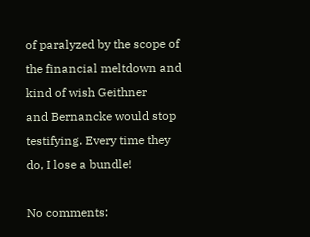of paralyzed by the scope of the financial meltdown and kind of wish Geithner
and Bernancke would stop testifying. Every time they do, I lose a bundle!

No comments: